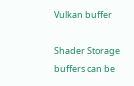Vulkan buffer

Shader Storage buffers can be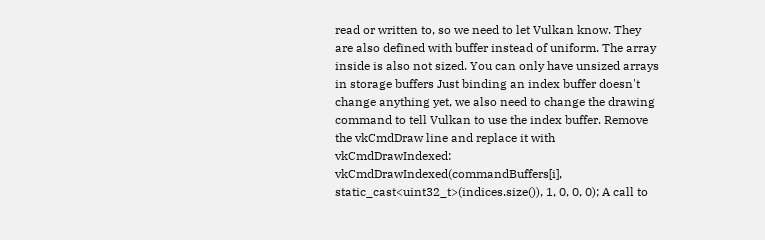read or written to, so we need to let Vulkan know. They are also defined with buffer instead of uniform. The array inside is also not sized. You can only have unsized arrays in storage buffers Just binding an index buffer doesn't change anything yet, we also need to change the drawing command to tell Vulkan to use the index buffer. Remove the vkCmdDraw line and replace it with vkCmdDrawIndexed: vkCmdDrawIndexed(commandBuffers[i], static_cast<uint32_t>(indices.size()), 1, 0, 0, 0); A call to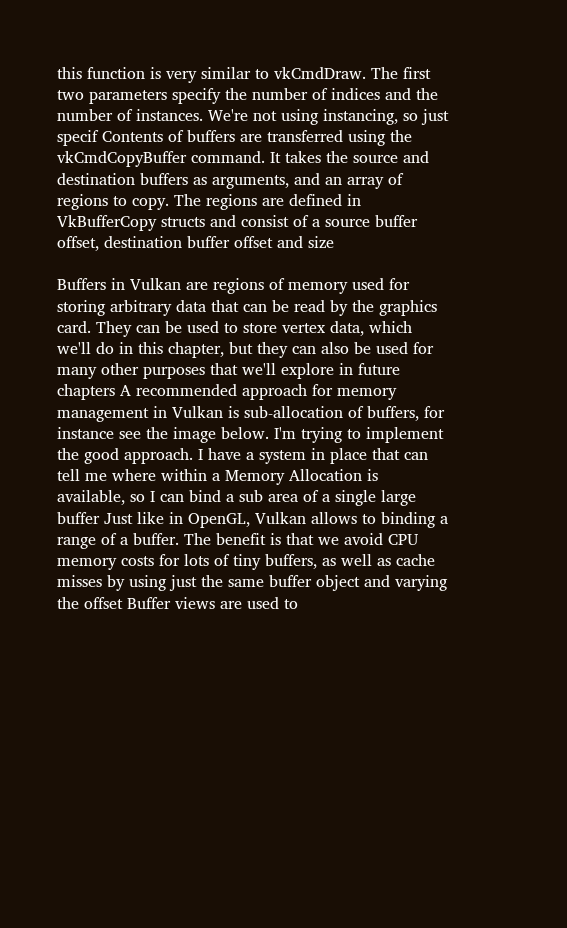this function is very similar to vkCmdDraw. The first two parameters specify the number of indices and the number of instances. We're not using instancing, so just specif Contents of buffers are transferred using the vkCmdCopyBuffer command. It takes the source and destination buffers as arguments, and an array of regions to copy. The regions are defined in VkBufferCopy structs and consist of a source buffer offset, destination buffer offset and size

Buffers in Vulkan are regions of memory used for storing arbitrary data that can be read by the graphics card. They can be used to store vertex data, which we'll do in this chapter, but they can also be used for many other purposes that we'll explore in future chapters A recommended approach for memory management in Vulkan is sub-allocation of buffers, for instance see the image below. I'm trying to implement the good approach. I have a system in place that can tell me where within a Memory Allocation is available, so I can bind a sub area of a single large buffer Just like in OpenGL, Vulkan allows to binding a range of a buffer. The benefit is that we avoid CPU memory costs for lots of tiny buffers, as well as cache misses by using just the same buffer object and varying the offset Buffer views are used to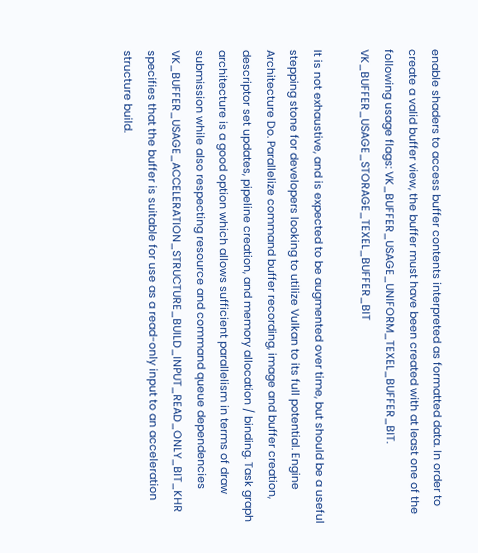enable shaders to access buffer contents interpreted as formatted data. In order to create a valid buffer view, the buffer must have been created with at least one of the following usage flags: VK_BUFFER_USAGE_UNIFORM_TEXEL_BUFFER_BIT. VK_BUFFER_USAGE_STORAGE_TEXEL_BUFFER_BIT

It is not exhaustive, and is expected to be augmented over time, but should be a useful stepping stone for developers looking to utilize Vulkan to its full potential. Engine Architecture Do. Parallelize command buffer recording, image and buffer creation, descriptor set updates, pipeline creation, and memory allocation / binding. Task graph architecture is a good option which allows sufficient parallelism in terms of draw submission while also respecting resource and command queue dependencies VK_BUFFER_USAGE_ACCELERATION_STRUCTURE_BUILD_INPUT_READ_ONLY_BIT_KHR specifies that the buffer is suitable for use as a read-only input to an acceleration structure build.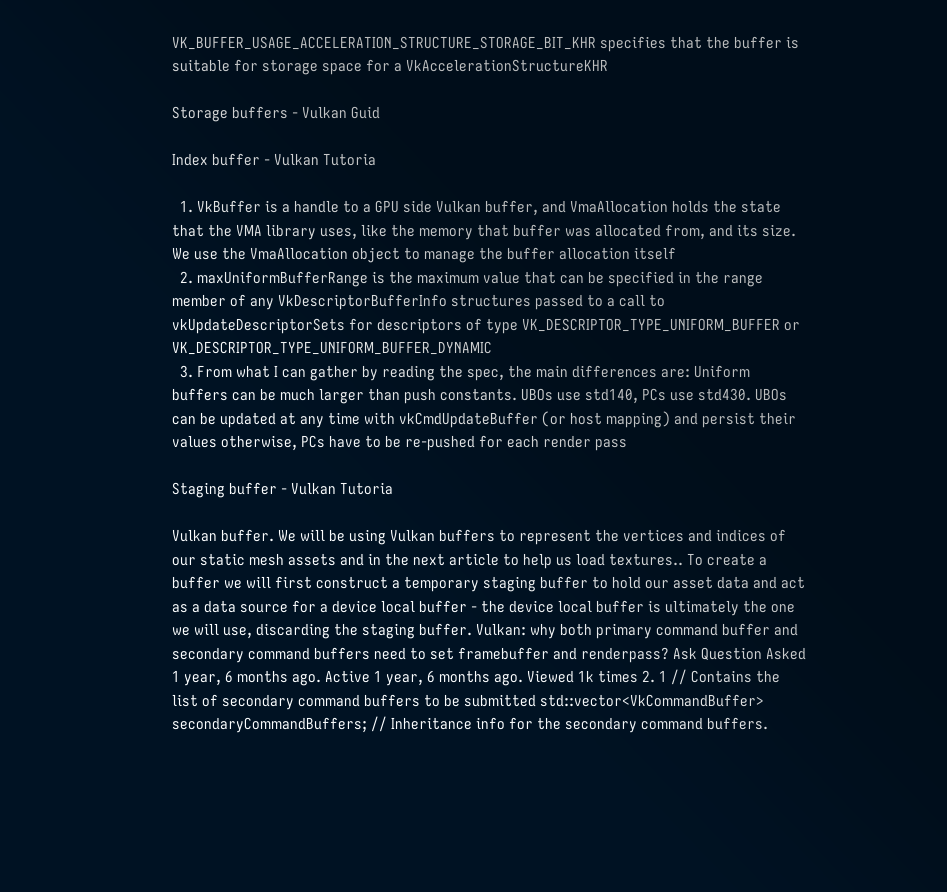VK_BUFFER_USAGE_ACCELERATION_STRUCTURE_STORAGE_BIT_KHR specifies that the buffer is suitable for storage space for a VkAccelerationStructureKHR

Storage buffers - Vulkan Guid

Index buffer - Vulkan Tutoria

  1. VkBuffer is a handle to a GPU side Vulkan buffer, and VmaAllocation holds the state that the VMA library uses, like the memory that buffer was allocated from, and its size. We use the VmaAllocation object to manage the buffer allocation itself
  2. maxUniformBufferRange is the maximum value that can be specified in the range member of any VkDescriptorBufferInfo structures passed to a call to vkUpdateDescriptorSets for descriptors of type VK_DESCRIPTOR_TYPE_UNIFORM_BUFFER or VK_DESCRIPTOR_TYPE_UNIFORM_BUFFER_DYNAMIC
  3. From what I can gather by reading the spec, the main differences are: Uniform buffers can be much larger than push constants. UBOs use std140, PCs use std430. UBOs can be updated at any time with vkCmdUpdateBuffer (or host mapping) and persist their values otherwise, PCs have to be re-pushed for each render pass

Staging buffer - Vulkan Tutoria

Vulkan buffer. We will be using Vulkan buffers to represent the vertices and indices of our static mesh assets and in the next article to help us load textures.. To create a buffer we will first construct a temporary staging buffer to hold our asset data and act as a data source for a device local buffer - the device local buffer is ultimately the one we will use, discarding the staging buffer. Vulkan: why both primary command buffer and secondary command buffers need to set framebuffer and renderpass? Ask Question Asked 1 year, 6 months ago. Active 1 year, 6 months ago. Viewed 1k times 2. 1 // Contains the list of secondary command buffers to be submitted std::vector<VkCommandBuffer> secondaryCommandBuffers; // Inheritance info for the secondary command buffers.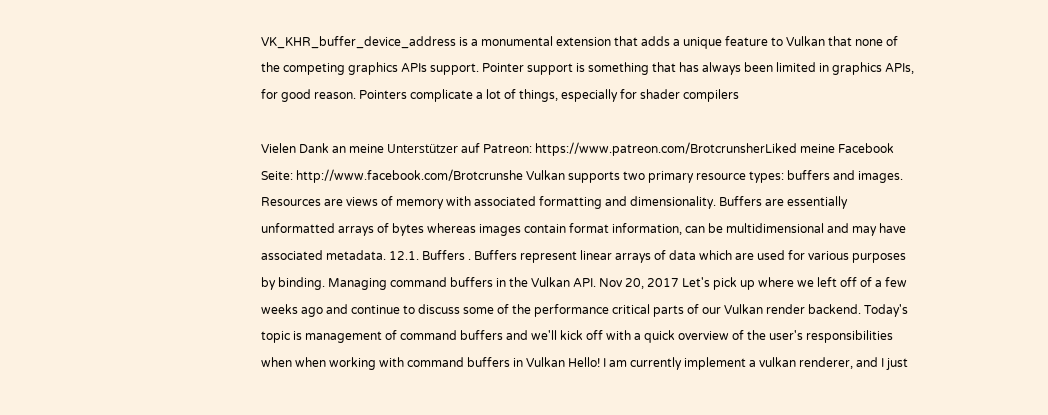VK_KHR_buffer_device_address is a monumental extension that adds a unique feature to Vulkan that none of the competing graphics APIs support. Pointer support is something that has always been limited in graphics APIs, for good reason. Pointers complicate a lot of things, especially for shader compilers

Vielen Dank an meine Unterstützer auf Patreon: https://www.patreon.com/BrotcrunsherLiked meine Facebook Seite: http://www.facebook.com/Brotcrunshe Vulkan supports two primary resource types: buffers and images. Resources are views of memory with associated formatting and dimensionality. Buffers are essentially unformatted arrays of bytes whereas images contain format information, can be multidimensional and may have associated metadata. 12.1. Buffers . Buffers represent linear arrays of data which are used for various purposes by binding. Managing command buffers in the Vulkan API. Nov 20, 2017 Let's pick up where we left off of a few weeks ago and continue to discuss some of the performance critical parts of our Vulkan render backend. Today's topic is management of command buffers and we'll kick off with a quick overview of the user's responsibilities when when working with command buffers in Vulkan Hello! I am currently implement a vulkan renderer, and I just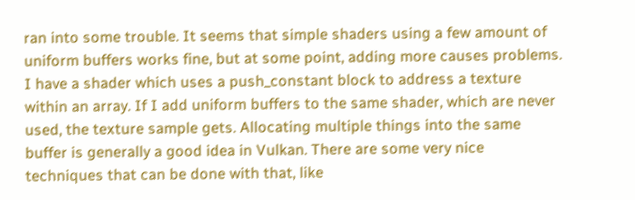ran into some trouble. It seems that simple shaders using a few amount of uniform buffers works fine, but at some point, adding more causes problems. I have a shader which uses a push_constant block to address a texture within an array. If I add uniform buffers to the same shader, which are never used, the texture sample gets. Allocating multiple things into the same buffer is generally a good idea in Vulkan. There are some very nice techniques that can be done with that, like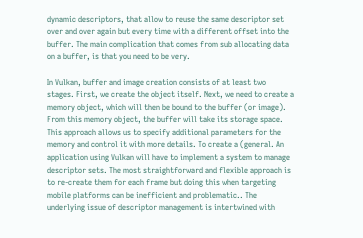dynamic descriptors, that allow to reuse the same descriptor set over and over again but every time with a different offset into the buffer. The main complication that comes from sub allocating data on a buffer, is that you need to be very.

In Vulkan, buffer and image creation consists of at least two stages. First, we create the object itself. Next, we need to create a memory object, which will then be bound to the buffer (or image). From this memory object, the buffer will take its storage space. This approach allows us to specify additional parameters for the memory and control it with more details. To create a (general. An application using Vulkan will have to implement a system to manage descriptor sets. The most straightforward and flexible approach is to re-create them for each frame but doing this when targeting mobile platforms can be inefficient and problematic.. The underlying issue of descriptor management is intertwined with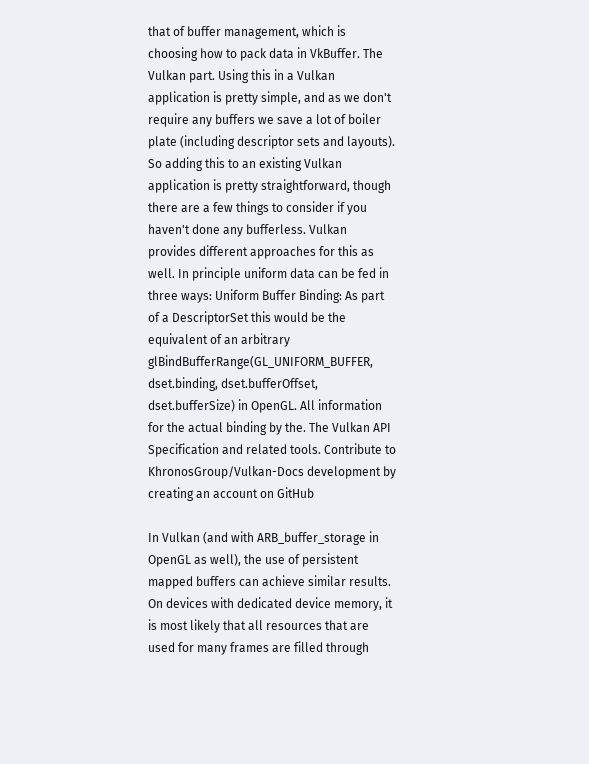that of buffer management, which is choosing how to pack data in VkBuffer. The Vulkan part. Using this in a Vulkan application is pretty simple, and as we don't require any buffers we save a lot of boiler plate (including descriptor sets and layouts). So adding this to an existing Vulkan application is pretty straightforward, though there are a few things to consider if you haven't done any bufferless. Vulkan provides different approaches for this as well. In principle uniform data can be fed in three ways: Uniform Buffer Binding: As part of a DescriptorSet this would be the equivalent of an arbitrary glBindBufferRange(GL_UNIFORM_BUFFER, dset.binding, dset.bufferOffset, dset.bufferSize) in OpenGL. All information for the actual binding by the. The Vulkan API Specification and related tools. Contribute to KhronosGroup/Vulkan-Docs development by creating an account on GitHub

In Vulkan (and with ARB_buffer_storage in OpenGL as well), the use of persistent mapped buffers can achieve similar results. On devices with dedicated device memory, it is most likely that all resources that are used for many frames are filled through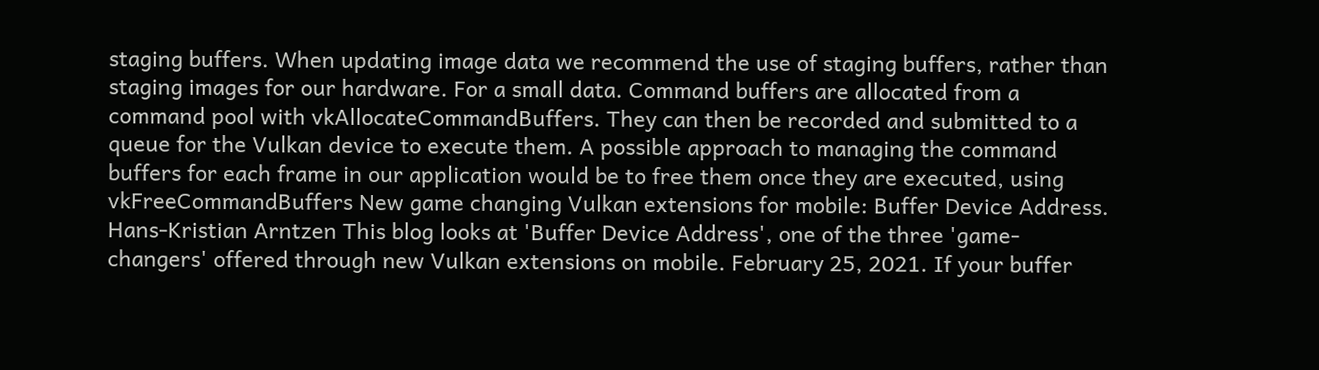staging buffers. When updating image data we recommend the use of staging buffers, rather than staging images for our hardware. For a small data. Command buffers are allocated from a command pool with vkAllocateCommandBuffers. They can then be recorded and submitted to a queue for the Vulkan device to execute them. A possible approach to managing the command buffers for each frame in our application would be to free them once they are executed, using vkFreeCommandBuffers New game changing Vulkan extensions for mobile: Buffer Device Address. Hans-Kristian Arntzen This blog looks at 'Buffer Device Address', one of the three 'game-changers' offered through new Vulkan extensions on mobile. February 25, 2021. If your buffer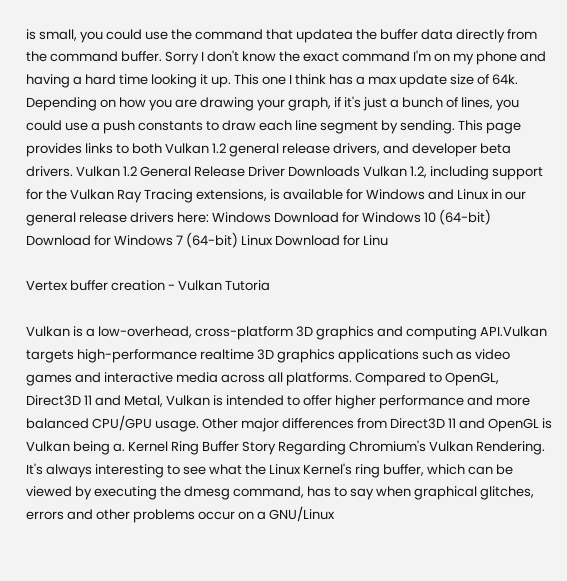is small, you could use the command that updatea the buffer data directly from the command buffer. Sorry I don't know the exact command I'm on my phone and having a hard time looking it up. This one I think has a max update size of 64k. Depending on how you are drawing your graph, if it's just a bunch of lines, you could use a push constants to draw each line segment by sending. This page provides links to both Vulkan 1.2 general release drivers, and developer beta drivers. Vulkan 1.2 General Release Driver Downloads Vulkan 1.2, including support for the Vulkan Ray Tracing extensions, is available for Windows and Linux in our general release drivers here: Windows Download for Windows 10 (64-bit) Download for Windows 7 (64-bit) Linux Download for Linu

Vertex buffer creation - Vulkan Tutoria

Vulkan is a low-overhead, cross-platform 3D graphics and computing API.Vulkan targets high-performance realtime 3D graphics applications such as video games and interactive media across all platforms. Compared to OpenGL, Direct3D 11 and Metal, Vulkan is intended to offer higher performance and more balanced CPU/GPU usage. Other major differences from Direct3D 11 and OpenGL is Vulkan being a. Kernel Ring Buffer Story Regarding Chromium's Vulkan Rendering. It's always interesting to see what the Linux Kernel's ring buffer, which can be viewed by executing the dmesg command, has to say when graphical glitches, errors and other problems occur on a GNU/Linux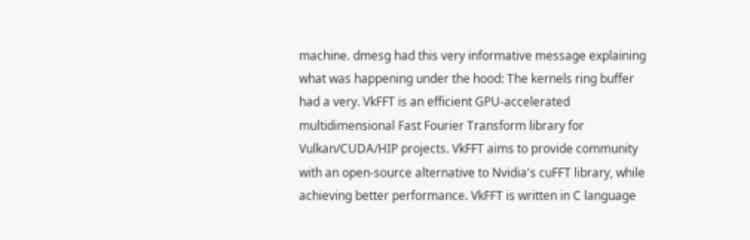machine. dmesg had this very informative message explaining what was happening under the hood: The kernels ring buffer had a very. VkFFT is an efficient GPU-accelerated multidimensional Fast Fourier Transform library for Vulkan/CUDA/HIP projects. VkFFT aims to provide community with an open-source alternative to Nvidia's cuFFT library, while achieving better performance. VkFFT is written in C language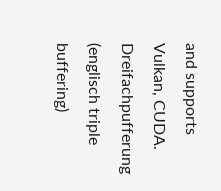and supports Vulkan, CUDA. Dreifachpufferung (englisch triple buffering)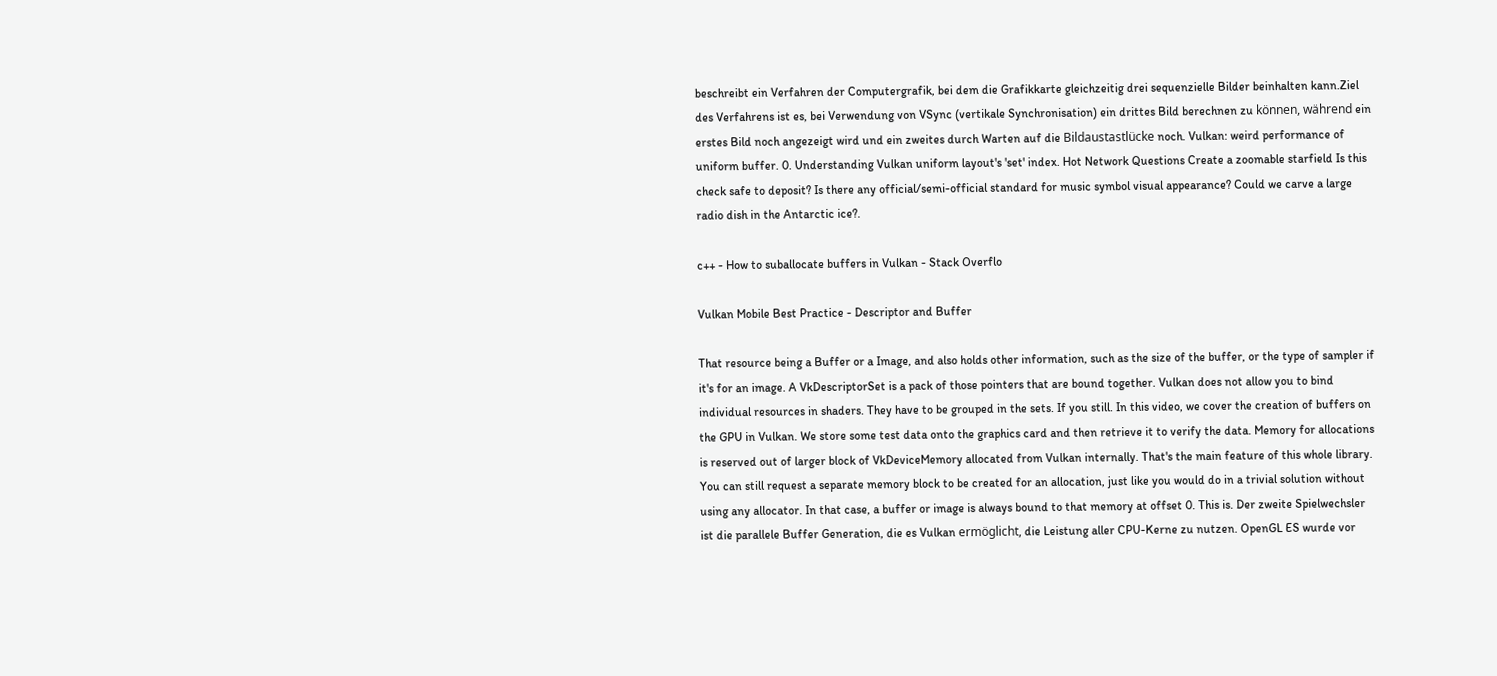beschreibt ein Verfahren der Computergrafik, bei dem die Grafikkarte gleichzeitig drei sequenzielle Bilder beinhalten kann.Ziel des Verfahrens ist es, bei Verwendung von VSync (vertikale Synchronisation) ein drittes Bild berechnen zu können, während ein erstes Bild noch angezeigt wird und ein zweites durch Warten auf die Bildaustastlücke noch. Vulkan: weird performance of uniform buffer. 0. Understanding Vulkan uniform layout's 'set' index. Hot Network Questions Create a zoomable starfield Is this check safe to deposit? Is there any official/semi-official standard for music symbol visual appearance? Could we carve a large radio dish in the Antarctic ice?.

c++ - How to suballocate buffers in Vulkan - Stack Overflo

Vulkan Mobile Best Practice - Descriptor and Buffer

That resource being a Buffer or a Image, and also holds other information, such as the size of the buffer, or the type of sampler if it's for an image. A VkDescriptorSet is a pack of those pointers that are bound together. Vulkan does not allow you to bind individual resources in shaders. They have to be grouped in the sets. If you still. In this video, we cover the creation of buffers on the GPU in Vulkan. We store some test data onto the graphics card and then retrieve it to verify the data. Memory for allocations is reserved out of larger block of VkDeviceMemory allocated from Vulkan internally. That's the main feature of this whole library. You can still request a separate memory block to be created for an allocation, just like you would do in a trivial solution without using any allocator. In that case, a buffer or image is always bound to that memory at offset 0. This is. Der zweite Spielwechsler ist die parallele Buffer Generation, die es Vulkan ermöglicht, die Leistung aller CPU-Kerne zu nutzen. OpenGL ES wurde vor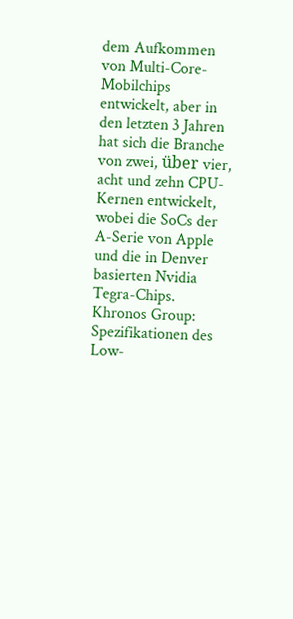dem Aufkommen von Multi-Core-Mobilchips entwickelt, aber in den letzten 3 Jahren hat sich die Branche von zwei, über vier, acht und zehn CPU-Kernen entwickelt, wobei die SoCs der A-Serie von Apple und die in Denver basierten Nvidia Tegra-Chips. Khronos Group: Spezifikationen des Low-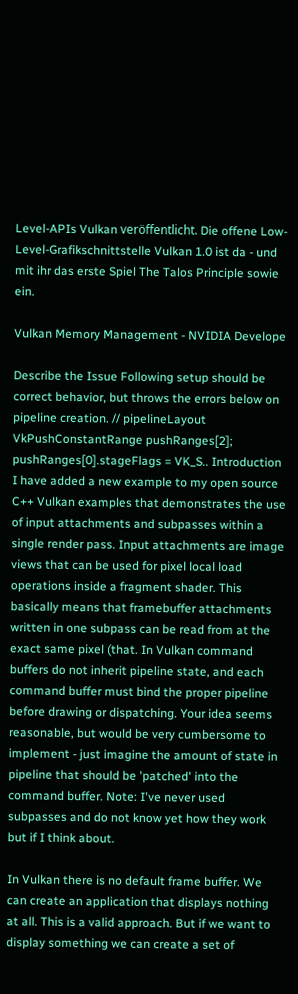Level-APIs Vulkan veröffentlicht. Die offene Low-Level-Grafikschnittstelle Vulkan 1.0 ist da - und mit ihr das erste Spiel The Talos Principle sowie ein.

Vulkan Memory Management - NVIDIA Develope

Describe the Issue Following setup should be correct behavior, but throws the errors below on pipeline creation. // pipelineLayout VkPushConstantRange pushRanges[2]; pushRanges[0].stageFlags = VK_S.. Introduction I have added a new example to my open source C++ Vulkan examples that demonstrates the use of input attachments and subpasses within a single render pass. Input attachments are image views that can be used for pixel local load operations inside a fragment shader. This basically means that framebuffer attachments written in one subpass can be read from at the exact same pixel (that. In Vulkan command buffers do not inherit pipeline state, and each command buffer must bind the proper pipeline before drawing or dispatching. Your idea seems reasonable, but would be very cumbersome to implement - just imagine the amount of state in pipeline that should be 'patched' into the command buffer. Note: I've never used subpasses and do not know yet how they work but if I think about.

In Vulkan there is no default frame buffer. We can create an application that displays nothing at all. This is a valid approach. But if we want to display something we can create a set of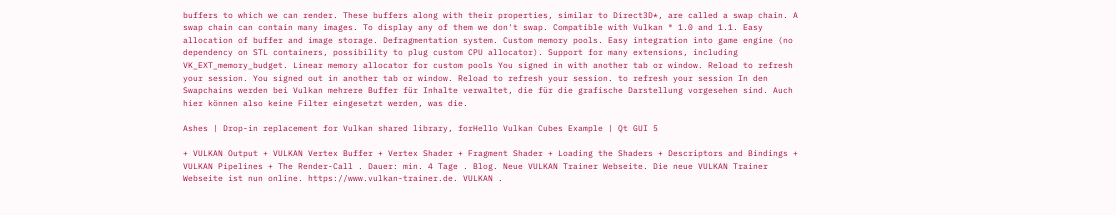buffers to which we can render. These buffers along with their properties, similar to Direct3D*, are called a swap chain. A swap chain can contain many images. To display any of them we don't swap. Compatible with Vulkan ® 1.0 and 1.1. Easy allocation of buffer and image storage. Defragmentation system. Custom memory pools. Easy integration into game engine (no dependency on STL containers, possibility to plug custom CPU allocator). Support for many extensions, including VK_EXT_memory_budget. Linear memory allocator for custom pools You signed in with another tab or window. Reload to refresh your session. You signed out in another tab or window. Reload to refresh your session. to refresh your session In den Swapchains werden bei Vulkan mehrere Buffer für Inhalte verwaltet, die für die grafische Darstellung vorgesehen sind. Auch hier können also keine Filter eingesetzt werden, was die.

Ashes | Drop-in replacement for Vulkan shared library, forHello Vulkan Cubes Example | Qt GUI 5

+ VULKAN Output + VULKAN Vertex Buffer + Vertex Shader + Fragment Shader + Loading the Shaders + Descriptors and Bindings + VULKAN Pipelines + The Render-Call . Dauer: min. 4 Tage . Blog. Neue VULKAN Trainer Webseite. Die neue VULKAN Trainer Webseite ist nun online. https://www.vulkan-trainer.de. VULKAN .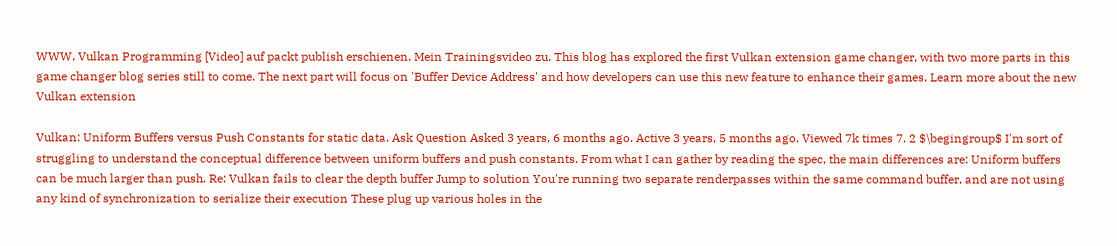WWW. Vulkan Programming [Video] auf packt publish erschienen. Mein Trainingsvideo zu. This blog has explored the first Vulkan extension game changer, with two more parts in this game changer blog series still to come. The next part will focus on 'Buffer Device Address' and how developers can use this new feature to enhance their games. Learn more about the new Vulkan extension

Vulkan: Uniform Buffers versus Push Constants for static data. Ask Question Asked 3 years, 6 months ago. Active 3 years, 5 months ago. Viewed 7k times 7. 2 $\begingroup$ I'm sort of struggling to understand the conceptual difference between uniform buffers and push constants. From what I can gather by reading the spec, the main differences are: Uniform buffers can be much larger than push. Re: Vulkan fails to clear the depth buffer Jump to solution You're running two separate renderpasses within the same command buffer, and are not using any kind of synchronization to serialize their execution These plug up various holes in the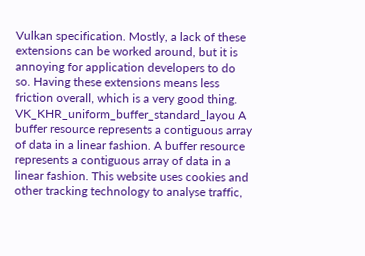Vulkan specification. Mostly, a lack of these extensions can be worked around, but it is annoying for application developers to do so. Having these extensions means less friction overall, which is a very good thing. VK_KHR_uniform_buffer_standard_layou A buffer resource represents a contiguous array of data in a linear fashion. A buffer resource represents a contiguous array of data in a linear fashion. This website uses cookies and other tracking technology to analyse traffic,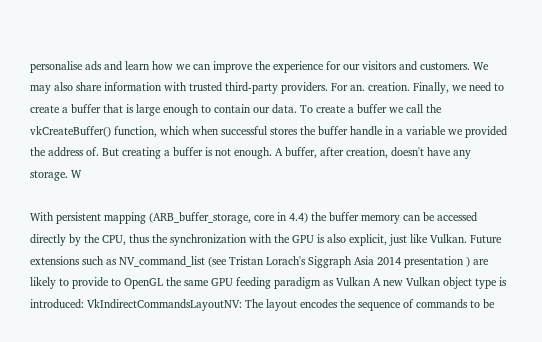personalise ads and learn how we can improve the experience for our visitors and customers. We may also share information with trusted third-party providers. For an. creation. Finally, we need to create a buffer that is large enough to contain our data. To create a buffer we call the vkCreateBuffer() function, which when successful stores the buffer handle in a variable we provided the address of. But creating a buffer is not enough. A buffer, after creation, doesn't have any storage. W

With persistent mapping (ARB_buffer_storage, core in 4.4) the buffer memory can be accessed directly by the CPU, thus the synchronization with the GPU is also explicit, just like Vulkan. Future extensions such as NV_command_list (see Tristan Lorach's Siggraph Asia 2014 presentation ) are likely to provide to OpenGL the same GPU feeding paradigm as Vulkan A new Vulkan object type is introduced: VkIndirectCommandsLayoutNV: The layout encodes the sequence of commands to be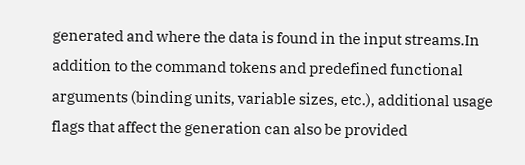generated and where the data is found in the input streams.In addition to the command tokens and predefined functional arguments (binding units, variable sizes, etc.), additional usage flags that affect the generation can also be provided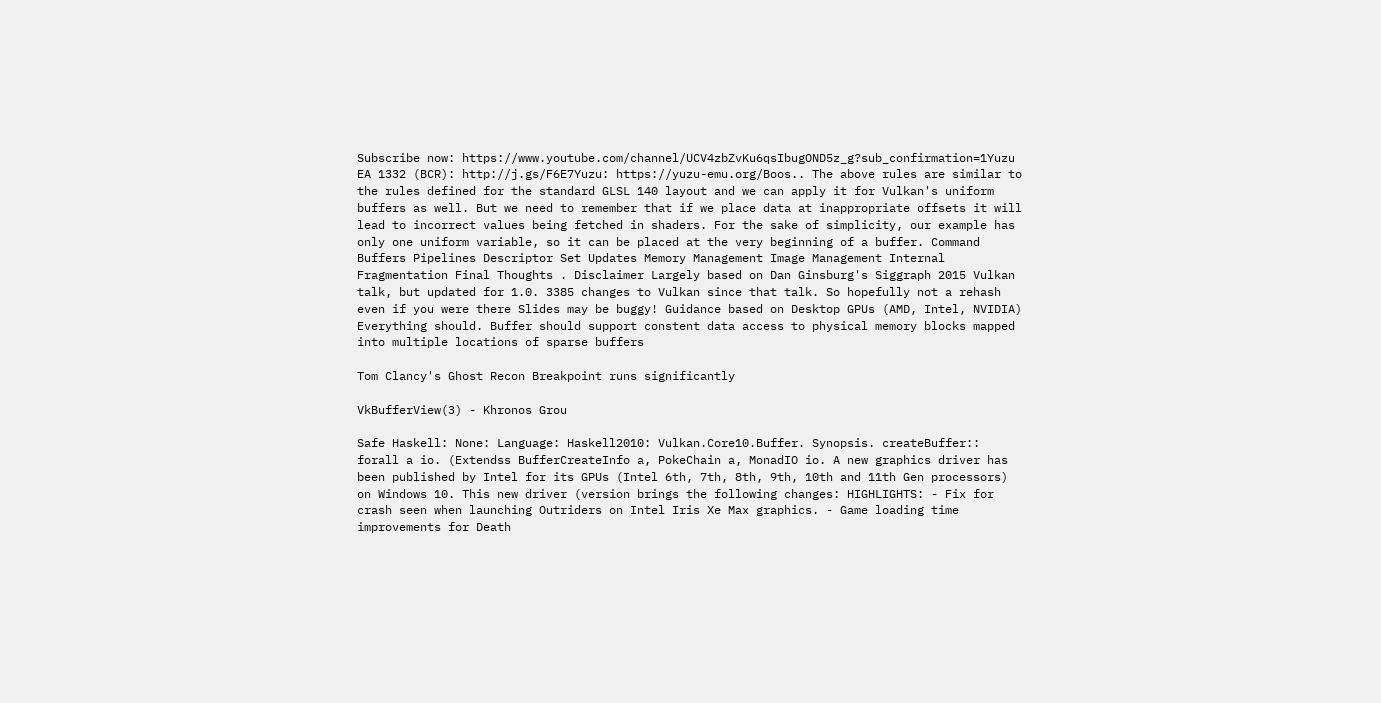Subscribe now: https://www.youtube.com/channel/UCV4zbZvKu6qsIbugOND5z_g?sub_confirmation=1Yuzu EA 1332 (BCR): http://j.gs/F6E7Yuzu: https://yuzu-emu.org/Boos.. The above rules are similar to the rules defined for the standard GLSL 140 layout and we can apply it for Vulkan's uniform buffers as well. But we need to remember that if we place data at inappropriate offsets it will lead to incorrect values being fetched in shaders. For the sake of simplicity, our example has only one uniform variable, so it can be placed at the very beginning of a buffer. Command Buffers Pipelines Descriptor Set Updates Memory Management Image Management Internal Fragmentation Final Thoughts . Disclaimer Largely based on Dan Ginsburg's Siggraph 2015 Vulkan talk, but updated for 1.0. 3385 changes to Vulkan since that talk. So hopefully not a rehash even if you were there Slides may be buggy! Guidance based on Desktop GPUs (AMD, Intel, NVIDIA) Everything should. Buffer should support constent data access to physical memory blocks mapped into multiple locations of sparse buffers

Tom Clancy's Ghost Recon Breakpoint runs significantly

VkBufferView(3) - Khronos Grou

Safe Haskell: None: Language: Haskell2010: Vulkan.Core10.Buffer. Synopsis. createBuffer:: forall a io. (Extendss BufferCreateInfo a, PokeChain a, MonadIO io. A new graphics driver has been published by Intel for its GPUs (Intel 6th, 7th, 8th, 9th, 10th and 11th Gen processors) on Windows 10. This new driver (version brings the following changes: HIGHLIGHTS: - Fix for crash seen when launching Outriders on Intel Iris Xe Max graphics. - Game loading time improvements for Death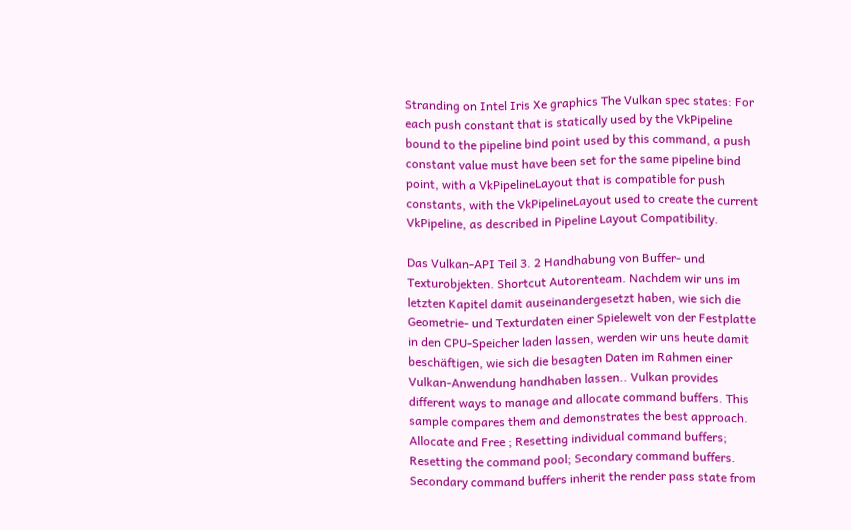Stranding on Intel Iris Xe graphics The Vulkan spec states: For each push constant that is statically used by the VkPipeline bound to the pipeline bind point used by this command, a push constant value must have been set for the same pipeline bind point, with a VkPipelineLayout that is compatible for push constants, with the VkPipelineLayout used to create the current VkPipeline, as described in Pipeline Layout Compatibility.

Das Vulkan-API Teil 3. 2 Handhabung von Buffer- und Texturobjekten. Shortcut Autorenteam. Nachdem wir uns im letzten Kapitel damit auseinandergesetzt haben, wie sich die Geometrie- und Texturdaten einer Spielewelt von der Festplatte in den CPU-Speicher laden lassen, werden wir uns heute damit beschäftigen, wie sich die besagten Daten im Rahmen einer Vulkan-Anwendung handhaben lassen.. Vulkan provides different ways to manage and allocate command buffers. This sample compares them and demonstrates the best approach. Allocate and Free ; Resetting individual command buffers; Resetting the command pool; Secondary command buffers. Secondary command buffers inherit the render pass state from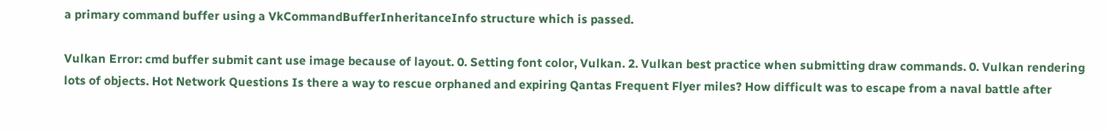a primary command buffer using a VkCommandBufferInheritanceInfo structure which is passed.

Vulkan Error: cmd buffer submit cant use image because of layout. 0. Setting font color, Vulkan. 2. Vulkan best practice when submitting draw commands. 0. Vulkan rendering lots of objects. Hot Network Questions Is there a way to rescue orphaned and expiring Qantas Frequent Flyer miles? How difficult was to escape from a naval battle after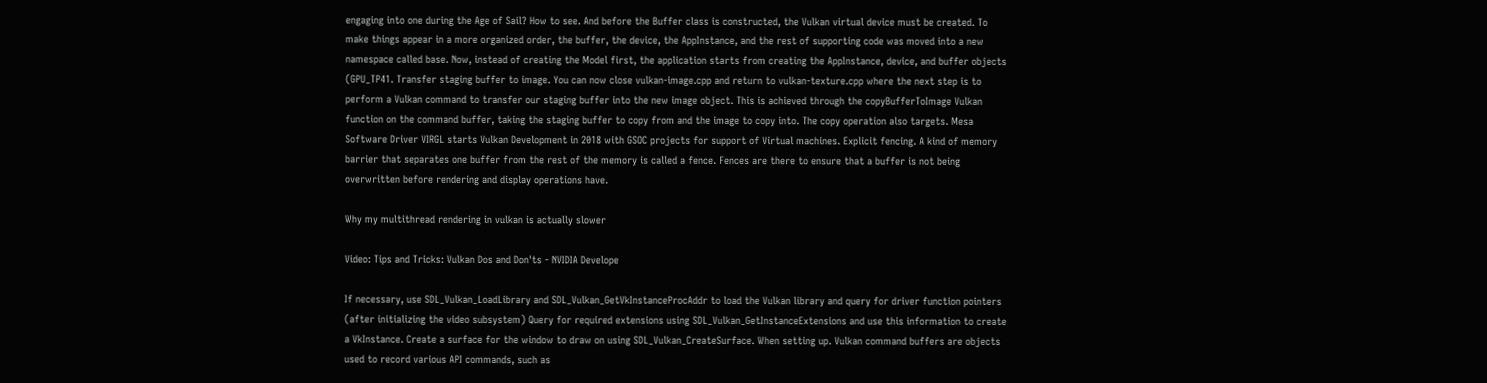engaging into one during the Age of Sail? How to see. And before the Buffer class is constructed, the Vulkan virtual device must be created. To make things appear in a more organized order, the buffer, the device, the AppInstance, and the rest of supporting code was moved into a new namespace called base. Now, instead of creating the Model first, the application starts from creating the AppInstance, device, and buffer objects (GPU_TP41. Transfer staging buffer to image. You can now close vulkan-image.cpp and return to vulkan-texture.cpp where the next step is to perform a Vulkan command to transfer our staging buffer into the new image object. This is achieved through the copyBufferToImage Vulkan function on the command buffer, taking the staging buffer to copy from and the image to copy into. The copy operation also targets. Mesa Software Driver VIRGL starts Vulkan Development in 2018 with GSOC projects for support of Virtual machines. Explicit fencing. A kind of memory barrier that separates one buffer from the rest of the memory is called a fence. Fences are there to ensure that a buffer is not being overwritten before rendering and display operations have.

Why my multithread rendering in vulkan is actually slower

Video: Tips and Tricks: Vulkan Dos and Don'ts - NVIDIA Develope

If necessary, use SDL_Vulkan_LoadLibrary and SDL_Vulkan_GetVkInstanceProcAddr to load the Vulkan library and query for driver function pointers (after initializing the video subsystem) Query for required extensions using SDL_Vulkan_GetInstanceExtensions and use this information to create a VkInstance. Create a surface for the window to draw on using SDL_Vulkan_CreateSurface. When setting up. Vulkan command buffers are objects used to record various API commands, such as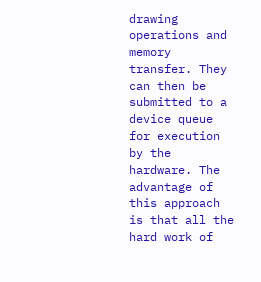drawing operations and memory transfer. They can then be submitted to a device queue for execution by the hardware. The advantage of this approach is that all the hard work of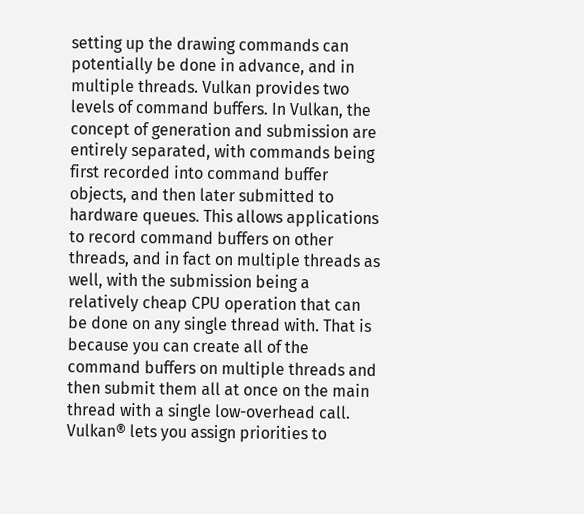setting up the drawing commands can potentially be done in advance, and in multiple threads. Vulkan provides two levels of command buffers. In Vulkan, the concept of generation and submission are entirely separated, with commands being first recorded into command buffer objects, and then later submitted to hardware queues. This allows applications to record command buffers on other threads, and in fact on multiple threads as well, with the submission being a relatively cheap CPU operation that can be done on any single thread with. That is because you can create all of the command buffers on multiple threads and then submit them all at once on the main thread with a single low-overhead call. Vulkan® lets you assign priorities to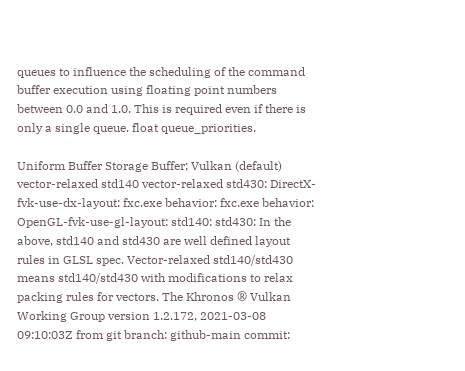queues to influence the scheduling of the command buffer execution using floating point numbers between 0.0 and 1.0. This is required even if there is only a single queue. float queue_priorities.

Uniform Buffer Storage Buffer; Vulkan (default) vector-relaxed std140 vector-relaxed std430: DirectX-fvk-use-dx-layout: fxc.exe behavior: fxc.exe behavior: OpenGL-fvk-use-gl-layout: std140: std430: In the above, std140 and std430 are well defined layout rules in GLSL spec. Vector-relaxed std140/std430 means std140/std430 with modifications to relax packing rules for vectors. The Khronos ® Vulkan Working Group version 1.2.172, 2021-03-08 09:10:03Z from git branch: github-main commit: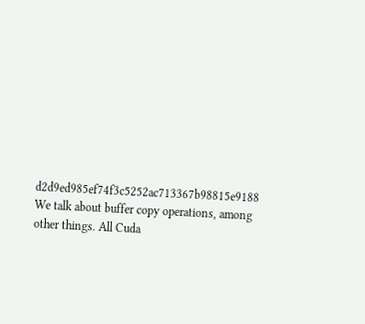d2d9ed985ef74f3c5252ac713367b98815e9188 We talk about buffer copy operations, among other things. All Cuda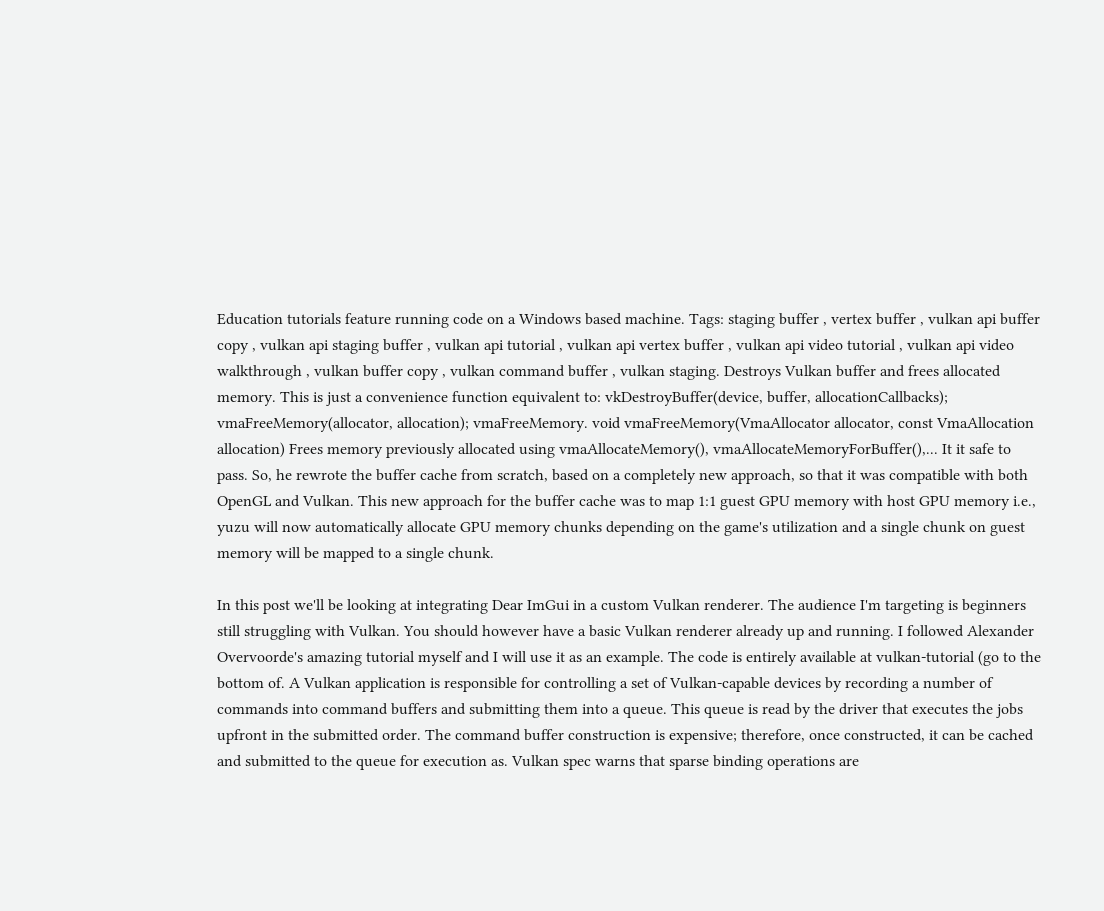Education tutorials feature running code on a Windows based machine. Tags: staging buffer , vertex buffer , vulkan api buffer copy , vulkan api staging buffer , vulkan api tutorial , vulkan api vertex buffer , vulkan api video tutorial , vulkan api video walkthrough , vulkan buffer copy , vulkan command buffer , vulkan staging. Destroys Vulkan buffer and frees allocated memory. This is just a convenience function equivalent to: vkDestroyBuffer(device, buffer, allocationCallbacks); vmaFreeMemory(allocator, allocation); vmaFreeMemory. void vmaFreeMemory(VmaAllocator allocator, const VmaAllocation allocation) Frees memory previously allocated using vmaAllocateMemory(), vmaAllocateMemoryForBuffer(),... It it safe to pass. So, he rewrote the buffer cache from scratch, based on a completely new approach, so that it was compatible with both OpenGL and Vulkan. This new approach for the buffer cache was to map 1:1 guest GPU memory with host GPU memory i.e., yuzu will now automatically allocate GPU memory chunks depending on the game's utilization and a single chunk on guest memory will be mapped to a single chunk.

In this post we'll be looking at integrating Dear ImGui in a custom Vulkan renderer. The audience I'm targeting is beginners still struggling with Vulkan. You should however have a basic Vulkan renderer already up and running. I followed Alexander Overvoorde's amazing tutorial myself and I will use it as an example. The code is entirely available at vulkan-tutorial (go to the bottom of. A Vulkan application is responsible for controlling a set of Vulkan-capable devices by recording a number of commands into command buffers and submitting them into a queue. This queue is read by the driver that executes the jobs upfront in the submitted order. The command buffer construction is expensive; therefore, once constructed, it can be cached and submitted to the queue for execution as. Vulkan spec warns that sparse binding operations are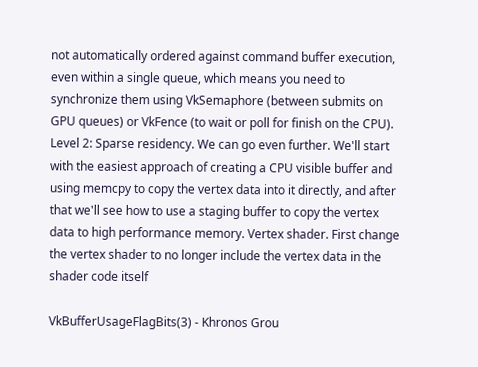not automatically ordered against command buffer execution, even within a single queue, which means you need to synchronize them using VkSemaphore (between submits on GPU queues) or VkFence (to wait or poll for finish on the CPU). Level 2: Sparse residency. We can go even further. We'll start with the easiest approach of creating a CPU visible buffer and using memcpy to copy the vertex data into it directly, and after that we'll see how to use a staging buffer to copy the vertex data to high performance memory. Vertex shader. First change the vertex shader to no longer include the vertex data in the shader code itself

VkBufferUsageFlagBits(3) - Khronos Grou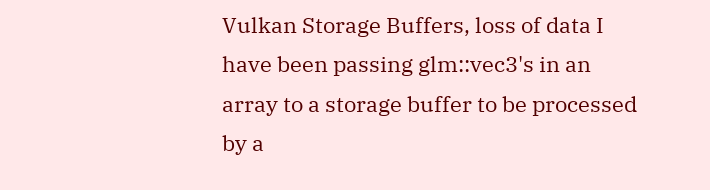Vulkan Storage Buffers, loss of data I have been passing glm::vec3's in an array to a storage buffer to be processed by a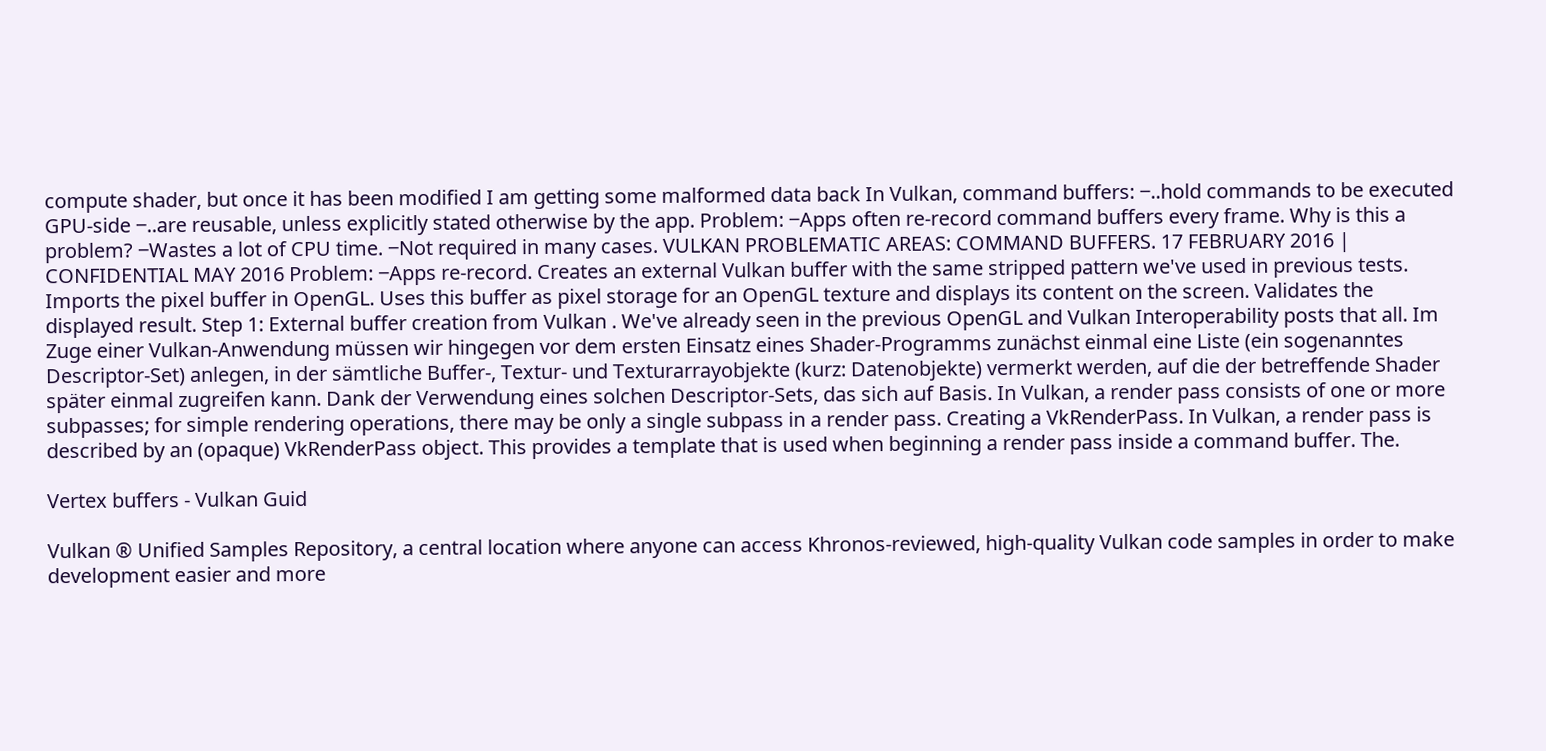compute shader, but once it has been modified I am getting some malformed data back In Vulkan, command buffers: ‒..hold commands to be executed GPU-side ‒..are reusable, unless explicitly stated otherwise by the app. Problem: ‒Apps often re-record command buffers every frame. Why is this a problem? ‒Wastes a lot of CPU time. ‒Not required in many cases. VULKAN PROBLEMATIC AREAS: COMMAND BUFFERS. 17 FEBRUARY 2016 | CONFIDENTIAL MAY 2016 Problem: ‒Apps re-record. Creates an external Vulkan buffer with the same stripped pattern we've used in previous tests. Imports the pixel buffer in OpenGL. Uses this buffer as pixel storage for an OpenGL texture and displays its content on the screen. Validates the displayed result. Step 1: External buffer creation from Vulkan . We've already seen in the previous OpenGL and Vulkan Interoperability posts that all. Im Zuge einer Vulkan-Anwendung müssen wir hingegen vor dem ersten Einsatz eines Shader-Programms zunächst einmal eine Liste (ein sogenanntes Descriptor-Set) anlegen, in der sämtliche Buffer-, Textur- und Texturarrayobjekte (kurz: Datenobjekte) vermerkt werden, auf die der betreffende Shader später einmal zugreifen kann. Dank der Verwendung eines solchen Descriptor-Sets, das sich auf Basis. In Vulkan, a render pass consists of one or more subpasses; for simple rendering operations, there may be only a single subpass in a render pass. Creating a VkRenderPass. In Vulkan, a render pass is described by an (opaque) VkRenderPass object. This provides a template that is used when beginning a render pass inside a command buffer. The.

Vertex buffers - Vulkan Guid

Vulkan ® Unified Samples Repository, a central location where anyone can access Khronos-reviewed, high-quality Vulkan code samples in order to make development easier and more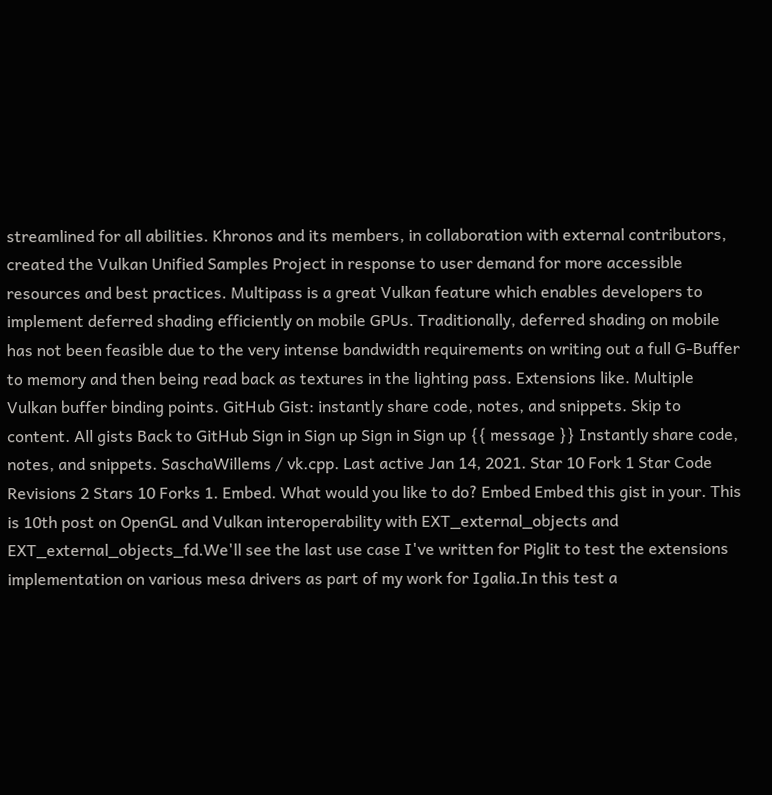streamlined for all abilities. Khronos and its members, in collaboration with external contributors, created the Vulkan Unified Samples Project in response to user demand for more accessible resources and best practices. Multipass is a great Vulkan feature which enables developers to implement deferred shading efficiently on mobile GPUs. Traditionally, deferred shading on mobile has not been feasible due to the very intense bandwidth requirements on writing out a full G-Buffer to memory and then being read back as textures in the lighting pass. Extensions like. Multiple Vulkan buffer binding points. GitHub Gist: instantly share code, notes, and snippets. Skip to content. All gists Back to GitHub Sign in Sign up Sign in Sign up {{ message }} Instantly share code, notes, and snippets. SaschaWillems / vk.cpp. Last active Jan 14, 2021. Star 10 Fork 1 Star Code Revisions 2 Stars 10 Forks 1. Embed. What would you like to do? Embed Embed this gist in your. This is 10th post on OpenGL and Vulkan interoperability with EXT_external_objects and EXT_external_objects_fd.We'll see the last use case I've written for Piglit to test the extensions implementation on various mesa drivers as part of my work for Igalia.In this test a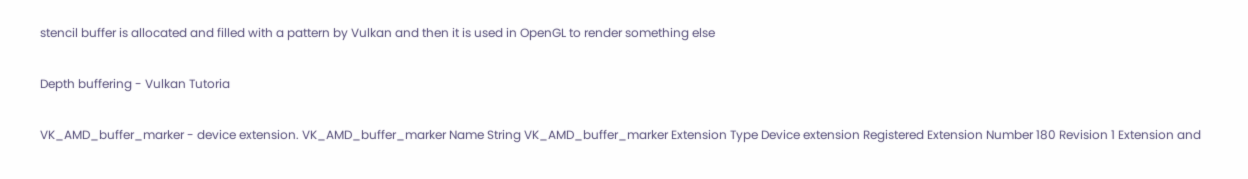stencil buffer is allocated and filled with a pattern by Vulkan and then it is used in OpenGL to render something else

Depth buffering - Vulkan Tutoria

VK_AMD_buffer_marker - device extension. VK_AMD_buffer_marker Name String VK_AMD_buffer_marker Extension Type Device extension Registered Extension Number 180 Revision 1 Extension and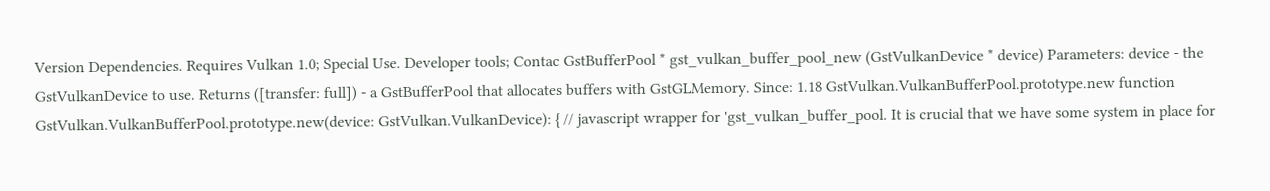Version Dependencies. Requires Vulkan 1.0; Special Use. Developer tools; Contac GstBufferPool * gst_vulkan_buffer_pool_new (GstVulkanDevice * device) Parameters: device - the GstVulkanDevice to use. Returns ([transfer: full]) - a GstBufferPool that allocates buffers with GstGLMemory. Since: 1.18 GstVulkan.VulkanBufferPool.prototype.new function GstVulkan.VulkanBufferPool.prototype.new(device: GstVulkan.VulkanDevice): { // javascript wrapper for 'gst_vulkan_buffer_pool. It is crucial that we have some system in place for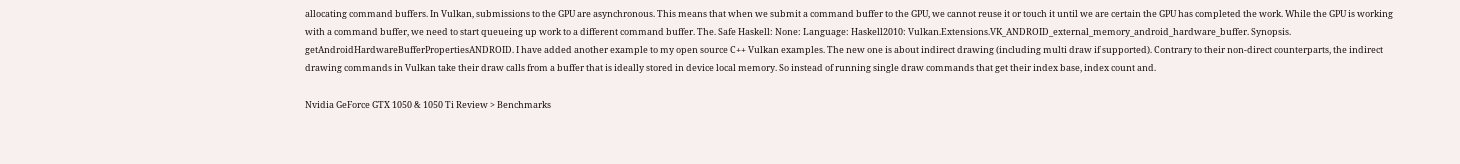allocating command buffers. In Vulkan, submissions to the GPU are asynchronous. This means that when we submit a command buffer to the GPU, we cannot reuse it or touch it until we are certain the GPU has completed the work. While the GPU is working with a command buffer, we need to start queueing up work to a different command buffer. The. Safe Haskell: None: Language: Haskell2010: Vulkan.Extensions.VK_ANDROID_external_memory_android_hardware_buffer. Synopsis. getAndroidHardwareBufferPropertiesANDROID. I have added another example to my open source C++ Vulkan examples. The new one is about indirect drawing (including multi draw if supported). Contrary to their non-direct counterparts, the indirect drawing commands in Vulkan take their draw calls from a buffer that is ideally stored in device local memory. So instead of running single draw commands that get their index base, index count and.

Nvidia GeForce GTX 1050 & 1050 Ti Review > Benchmarks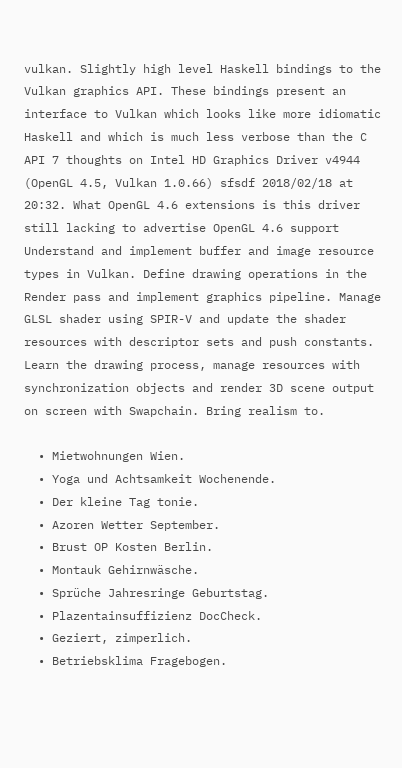vulkan. Slightly high level Haskell bindings to the Vulkan graphics API. These bindings present an interface to Vulkan which looks like more idiomatic Haskell and which is much less verbose than the C API 7 thoughts on Intel HD Graphics Driver v4944 (OpenGL 4.5, Vulkan 1.0.66) sfsdf 2018/02/18 at 20:32. What OpenGL 4.6 extensions is this driver still lacking to advertise OpenGL 4.6 support Understand and implement buffer and image resource types in Vulkan. Define drawing operations in the Render pass and implement graphics pipeline. Manage GLSL shader using SPIR-V and update the shader resources with descriptor sets and push constants. Learn the drawing process, manage resources with synchronization objects and render 3D scene output on screen with Swapchain. Bring realism to.

  • Mietwohnungen Wien.
  • Yoga und Achtsamkeit Wochenende.
  • Der kleine Tag tonie.
  • Azoren Wetter September.
  • Brust OP Kosten Berlin.
  • Montauk Gehirnwäsche.
  • Sprüche Jahresringe Geburtstag.
  • Plazentainsuffizienz DocCheck.
  • Geziert, zimperlich.
  • Betriebsklima Fragebogen.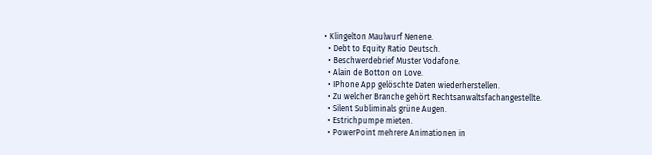• Klingelton Maulwurf Nenene.
  • Debt to Equity Ratio Deutsch.
  • Beschwerdebrief Muster Vodafone.
  • Alain de Botton on Love.
  • IPhone App gelöschte Daten wiederherstellen.
  • Zu welcher Branche gehört Rechtsanwaltsfachangestellte.
  • Silent Subliminals grüne Augen.
  • Estrichpumpe mieten.
  • PowerPoint mehrere Animationen in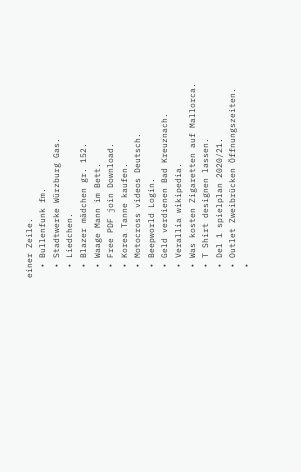einer Zeile.
  • Bullenfunk fm.
  • Stadtwerke Würzburg Gas.
  • Liedchen.
  • Blazer mädchen gr. 152.
  • Waage Mann im Bett.
  • Free PDF join Download.
  • Korea Tanne kaufen.
  • Motocross videos Deutsch.
  • Beepworld Login.
  • Geld verdienen Bad Kreuznach.
  • Verallia wikipedia.
  • Was kosten Zigaretten auf Mallorca.
  • T Shirt designen lassen.
  • Del 1 spielplan 2020/21.
  • Outlet Zweibrücken Öffnungszeiten.
  •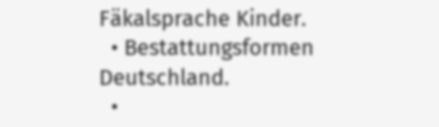Fäkalsprache Kinder.
  • Bestattungsformen Deutschland.
  •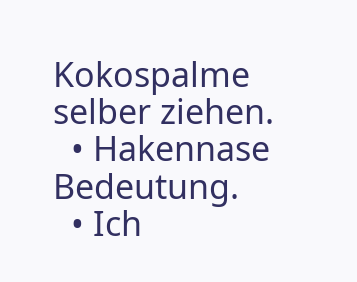Kokospalme selber ziehen.
  • Hakennase Bedeutung.
  • Ich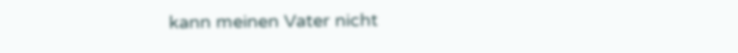kann meinen Vater nicht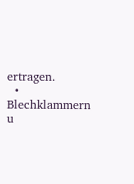ertragen.
  • Blechklammern u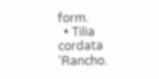form.
  • Tilia cordata 'Rancho.